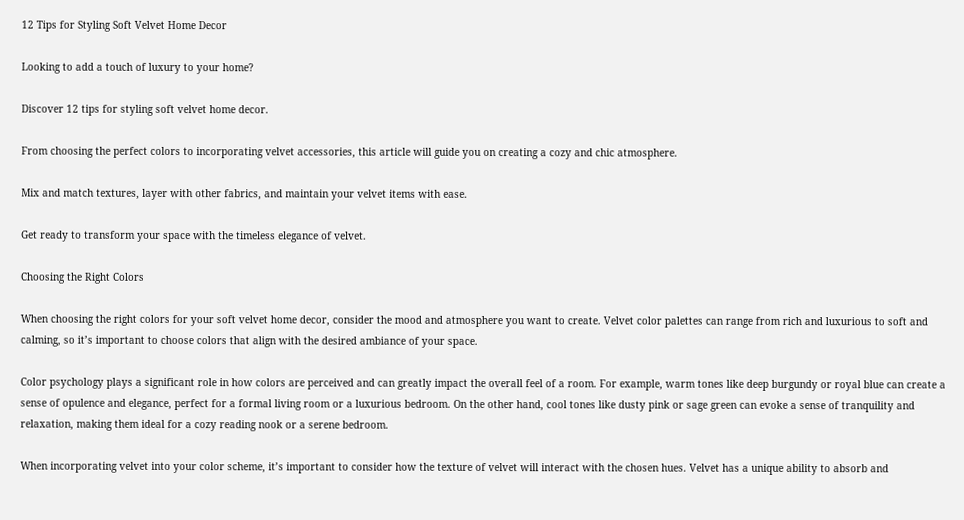12 Tips for Styling Soft Velvet Home Decor

Looking to add a touch of luxury to your home?

Discover 12 tips for styling soft velvet home decor.

From choosing the perfect colors to incorporating velvet accessories, this article will guide you on creating a cozy and chic atmosphere.

Mix and match textures, layer with other fabrics, and maintain your velvet items with ease.

Get ready to transform your space with the timeless elegance of velvet.

Choosing the Right Colors

When choosing the right colors for your soft velvet home decor, consider the mood and atmosphere you want to create. Velvet color palettes can range from rich and luxurious to soft and calming, so it’s important to choose colors that align with the desired ambiance of your space.

Color psychology plays a significant role in how colors are perceived and can greatly impact the overall feel of a room. For example, warm tones like deep burgundy or royal blue can create a sense of opulence and elegance, perfect for a formal living room or a luxurious bedroom. On the other hand, cool tones like dusty pink or sage green can evoke a sense of tranquility and relaxation, making them ideal for a cozy reading nook or a serene bedroom.

When incorporating velvet into your color scheme, it’s important to consider how the texture of velvet will interact with the chosen hues. Velvet has a unique ability to absorb and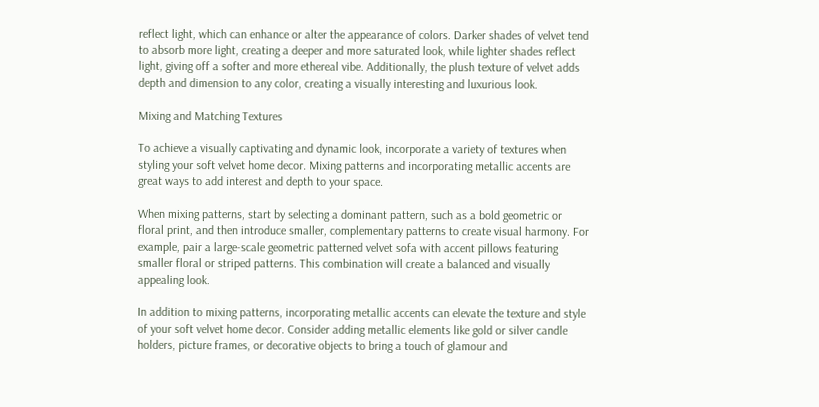reflect light, which can enhance or alter the appearance of colors. Darker shades of velvet tend to absorb more light, creating a deeper and more saturated look, while lighter shades reflect light, giving off a softer and more ethereal vibe. Additionally, the plush texture of velvet adds depth and dimension to any color, creating a visually interesting and luxurious look.

Mixing and Matching Textures

To achieve a visually captivating and dynamic look, incorporate a variety of textures when styling your soft velvet home decor. Mixing patterns and incorporating metallic accents are great ways to add interest and depth to your space.

When mixing patterns, start by selecting a dominant pattern, such as a bold geometric or floral print, and then introduce smaller, complementary patterns to create visual harmony. For example, pair a large-scale geometric patterned velvet sofa with accent pillows featuring smaller floral or striped patterns. This combination will create a balanced and visually appealing look.

In addition to mixing patterns, incorporating metallic accents can elevate the texture and style of your soft velvet home decor. Consider adding metallic elements like gold or silver candle holders, picture frames, or decorative objects to bring a touch of glamour and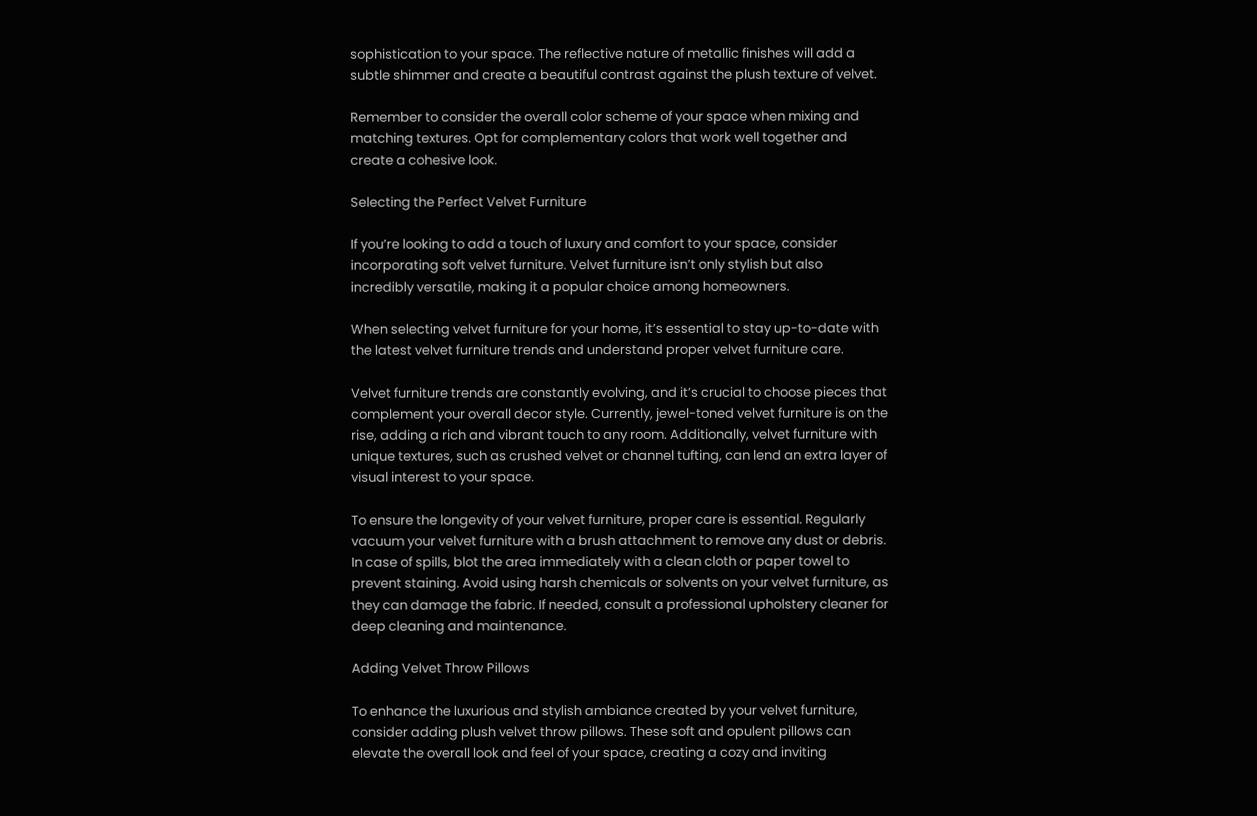sophistication to your space. The reflective nature of metallic finishes will add a subtle shimmer and create a beautiful contrast against the plush texture of velvet.

Remember to consider the overall color scheme of your space when mixing and matching textures. Opt for complementary colors that work well together and create a cohesive look.

Selecting the Perfect Velvet Furniture

If you’re looking to add a touch of luxury and comfort to your space, consider incorporating soft velvet furniture. Velvet furniture isn’t only stylish but also incredibly versatile, making it a popular choice among homeowners.

When selecting velvet furniture for your home, it’s essential to stay up-to-date with the latest velvet furniture trends and understand proper velvet furniture care.

Velvet furniture trends are constantly evolving, and it’s crucial to choose pieces that complement your overall decor style. Currently, jewel-toned velvet furniture is on the rise, adding a rich and vibrant touch to any room. Additionally, velvet furniture with unique textures, such as crushed velvet or channel tufting, can lend an extra layer of visual interest to your space.

To ensure the longevity of your velvet furniture, proper care is essential. Regularly vacuum your velvet furniture with a brush attachment to remove any dust or debris. In case of spills, blot the area immediately with a clean cloth or paper towel to prevent staining. Avoid using harsh chemicals or solvents on your velvet furniture, as they can damage the fabric. If needed, consult a professional upholstery cleaner for deep cleaning and maintenance.

Adding Velvet Throw Pillows

To enhance the luxurious and stylish ambiance created by your velvet furniture, consider adding plush velvet throw pillows. These soft and opulent pillows can elevate the overall look and feel of your space, creating a cozy and inviting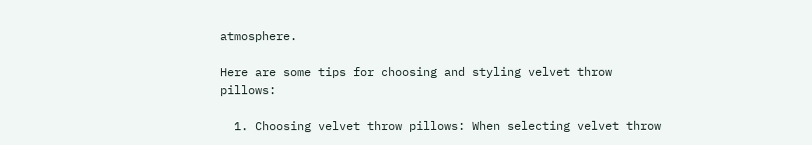atmosphere.

Here are some tips for choosing and styling velvet throw pillows:

  1. Choosing velvet throw pillows: When selecting velvet throw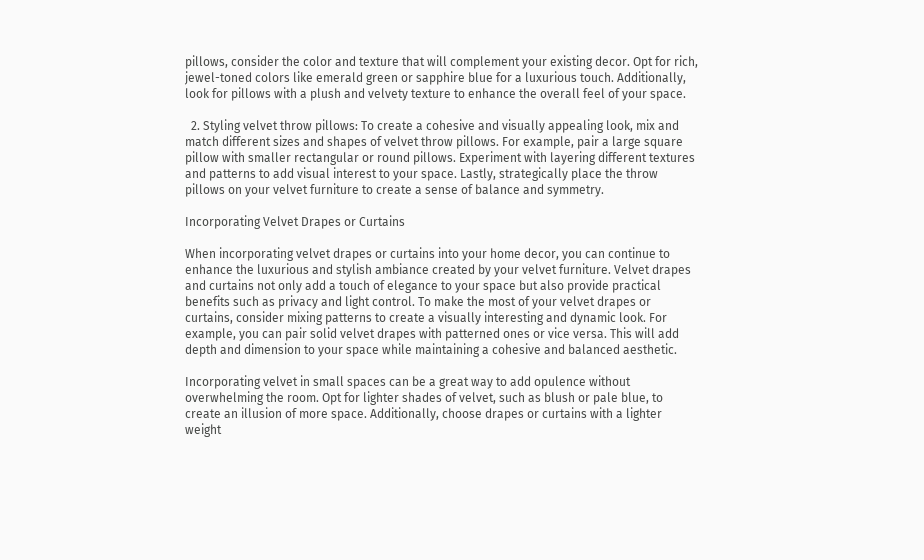pillows, consider the color and texture that will complement your existing decor. Opt for rich, jewel-toned colors like emerald green or sapphire blue for a luxurious touch. Additionally, look for pillows with a plush and velvety texture to enhance the overall feel of your space.

  2. Styling velvet throw pillows: To create a cohesive and visually appealing look, mix and match different sizes and shapes of velvet throw pillows. For example, pair a large square pillow with smaller rectangular or round pillows. Experiment with layering different textures and patterns to add visual interest to your space. Lastly, strategically place the throw pillows on your velvet furniture to create a sense of balance and symmetry.

Incorporating Velvet Drapes or Curtains

When incorporating velvet drapes or curtains into your home decor, you can continue to enhance the luxurious and stylish ambiance created by your velvet furniture. Velvet drapes and curtains not only add a touch of elegance to your space but also provide practical benefits such as privacy and light control. To make the most of your velvet drapes or curtains, consider mixing patterns to create a visually interesting and dynamic look. For example, you can pair solid velvet drapes with patterned ones or vice versa. This will add depth and dimension to your space while maintaining a cohesive and balanced aesthetic.

Incorporating velvet in small spaces can be a great way to add opulence without overwhelming the room. Opt for lighter shades of velvet, such as blush or pale blue, to create an illusion of more space. Additionally, choose drapes or curtains with a lighter weight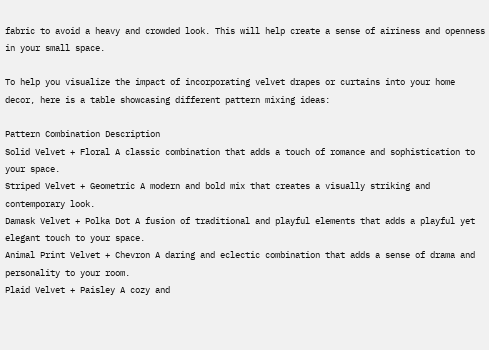fabric to avoid a heavy and crowded look. This will help create a sense of airiness and openness in your small space.

To help you visualize the impact of incorporating velvet drapes or curtains into your home decor, here is a table showcasing different pattern mixing ideas:

Pattern Combination Description
Solid Velvet + Floral A classic combination that adds a touch of romance and sophistication to your space.
Striped Velvet + Geometric A modern and bold mix that creates a visually striking and contemporary look.
Damask Velvet + Polka Dot A fusion of traditional and playful elements that adds a playful yet elegant touch to your space.
Animal Print Velvet + Chevron A daring and eclectic combination that adds a sense of drama and personality to your room.
Plaid Velvet + Paisley A cozy and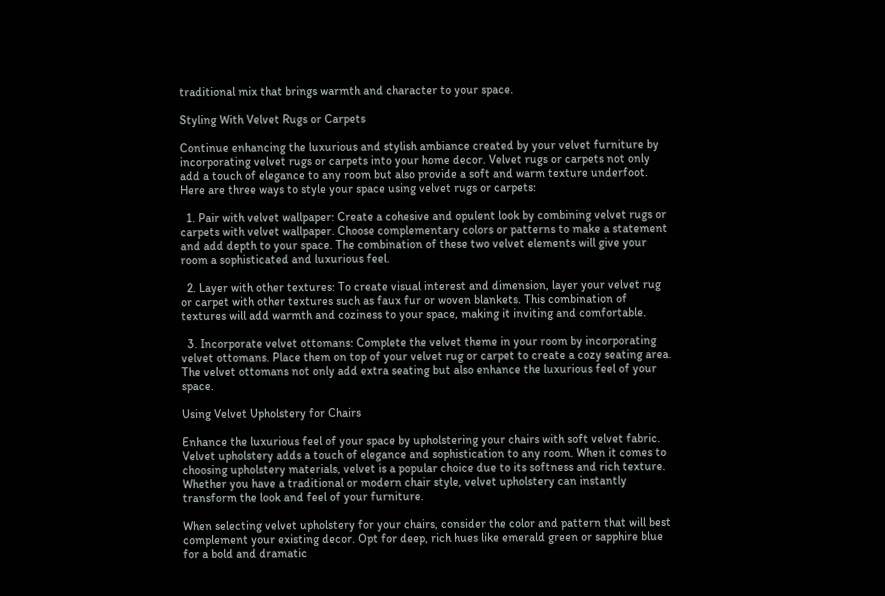traditional mix that brings warmth and character to your space.

Styling With Velvet Rugs or Carpets

Continue enhancing the luxurious and stylish ambiance created by your velvet furniture by incorporating velvet rugs or carpets into your home decor. Velvet rugs or carpets not only add a touch of elegance to any room but also provide a soft and warm texture underfoot. Here are three ways to style your space using velvet rugs or carpets:

  1. Pair with velvet wallpaper: Create a cohesive and opulent look by combining velvet rugs or carpets with velvet wallpaper. Choose complementary colors or patterns to make a statement and add depth to your space. The combination of these two velvet elements will give your room a sophisticated and luxurious feel.

  2. Layer with other textures: To create visual interest and dimension, layer your velvet rug or carpet with other textures such as faux fur or woven blankets. This combination of textures will add warmth and coziness to your space, making it inviting and comfortable.

  3. Incorporate velvet ottomans: Complete the velvet theme in your room by incorporating velvet ottomans. Place them on top of your velvet rug or carpet to create a cozy seating area. The velvet ottomans not only add extra seating but also enhance the luxurious feel of your space.

Using Velvet Upholstery for Chairs

Enhance the luxurious feel of your space by upholstering your chairs with soft velvet fabric. Velvet upholstery adds a touch of elegance and sophistication to any room. When it comes to choosing upholstery materials, velvet is a popular choice due to its softness and rich texture. Whether you have a traditional or modern chair style, velvet upholstery can instantly transform the look and feel of your furniture.

When selecting velvet upholstery for your chairs, consider the color and pattern that will best complement your existing decor. Opt for deep, rich hues like emerald green or sapphire blue for a bold and dramatic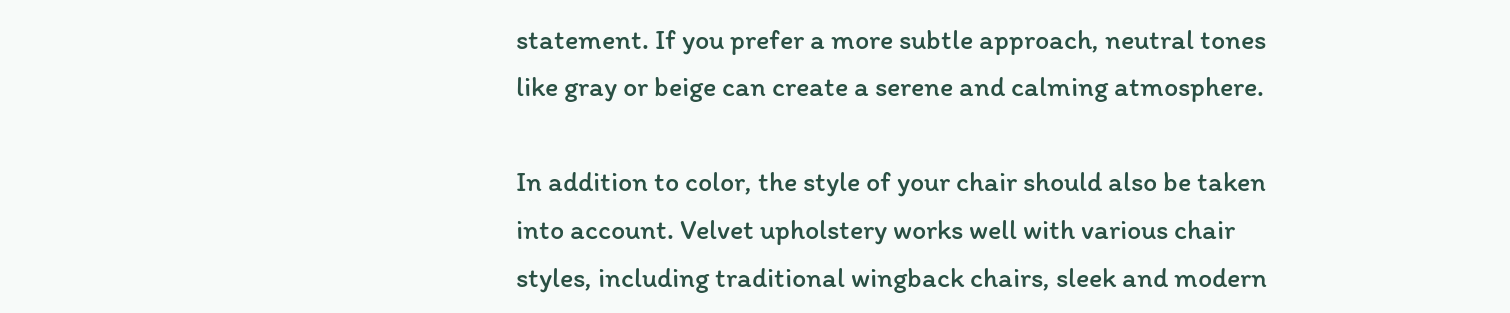statement. If you prefer a more subtle approach, neutral tones like gray or beige can create a serene and calming atmosphere.

In addition to color, the style of your chair should also be taken into account. Velvet upholstery works well with various chair styles, including traditional wingback chairs, sleek and modern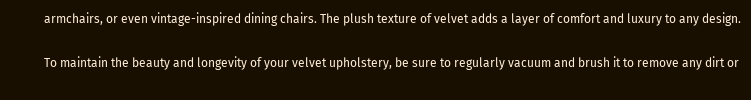armchairs, or even vintage-inspired dining chairs. The plush texture of velvet adds a layer of comfort and luxury to any design.

To maintain the beauty and longevity of your velvet upholstery, be sure to regularly vacuum and brush it to remove any dirt or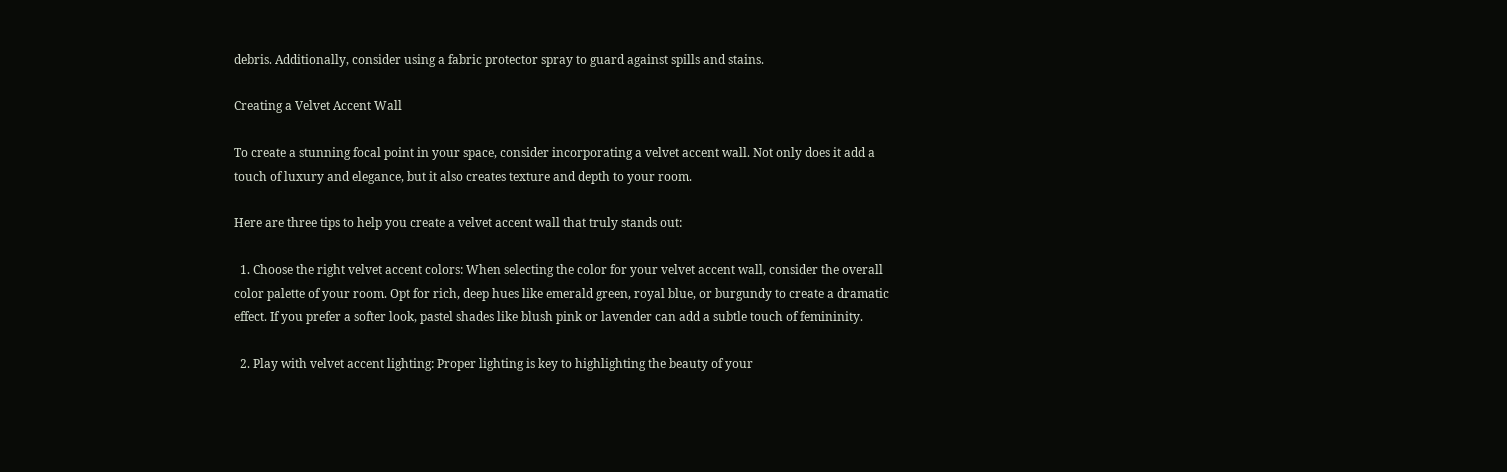debris. Additionally, consider using a fabric protector spray to guard against spills and stains.

Creating a Velvet Accent Wall

To create a stunning focal point in your space, consider incorporating a velvet accent wall. Not only does it add a touch of luxury and elegance, but it also creates texture and depth to your room.

Here are three tips to help you create a velvet accent wall that truly stands out:

  1. Choose the right velvet accent colors: When selecting the color for your velvet accent wall, consider the overall color palette of your room. Opt for rich, deep hues like emerald green, royal blue, or burgundy to create a dramatic effect. If you prefer a softer look, pastel shades like blush pink or lavender can add a subtle touch of femininity.

  2. Play with velvet accent lighting: Proper lighting is key to highlighting the beauty of your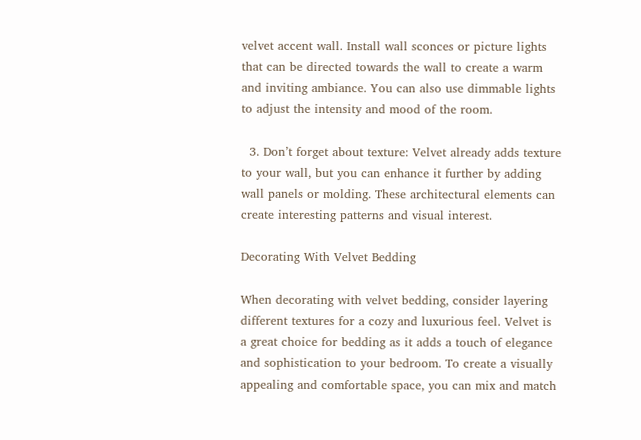velvet accent wall. Install wall sconces or picture lights that can be directed towards the wall to create a warm and inviting ambiance. You can also use dimmable lights to adjust the intensity and mood of the room.

  3. Don’t forget about texture: Velvet already adds texture to your wall, but you can enhance it further by adding wall panels or molding. These architectural elements can create interesting patterns and visual interest.

Decorating With Velvet Bedding

When decorating with velvet bedding, consider layering different textures for a cozy and luxurious feel. Velvet is a great choice for bedding as it adds a touch of elegance and sophistication to your bedroom. To create a visually appealing and comfortable space, you can mix and match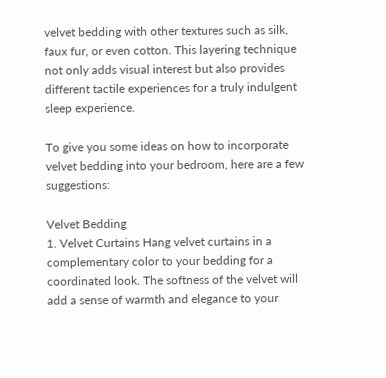velvet bedding with other textures such as silk, faux fur, or even cotton. This layering technique not only adds visual interest but also provides different tactile experiences for a truly indulgent sleep experience.

To give you some ideas on how to incorporate velvet bedding into your bedroom, here are a few suggestions:

Velvet Bedding
1. Velvet Curtains Hang velvet curtains in a complementary color to your bedding for a coordinated look. The softness of the velvet will add a sense of warmth and elegance to your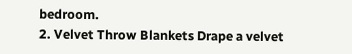bedroom.
2. Velvet Throw Blankets Drape a velvet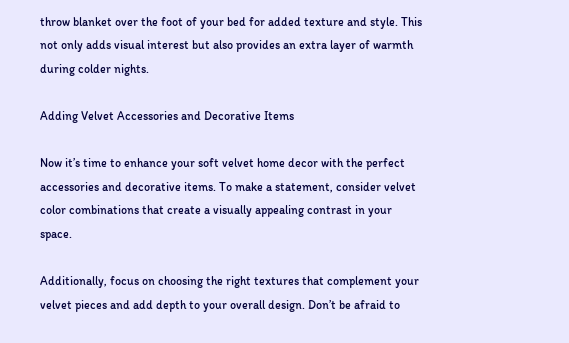throw blanket over the foot of your bed for added texture and style. This not only adds visual interest but also provides an extra layer of warmth during colder nights.

Adding Velvet Accessories and Decorative Items

Now it’s time to enhance your soft velvet home decor with the perfect accessories and decorative items. To make a statement, consider velvet color combinations that create a visually appealing contrast in your space.

Additionally, focus on choosing the right textures that complement your velvet pieces and add depth to your overall design. Don’t be afraid to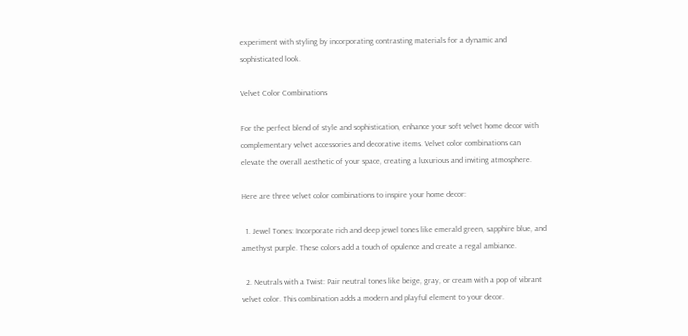experiment with styling by incorporating contrasting materials for a dynamic and sophisticated look.

Velvet Color Combinations

For the perfect blend of style and sophistication, enhance your soft velvet home decor with complementary velvet accessories and decorative items. Velvet color combinations can elevate the overall aesthetic of your space, creating a luxurious and inviting atmosphere.

Here are three velvet color combinations to inspire your home decor:

  1. Jewel Tones: Incorporate rich and deep jewel tones like emerald green, sapphire blue, and amethyst purple. These colors add a touch of opulence and create a regal ambiance.

  2. Neutrals with a Twist: Pair neutral tones like beige, gray, or cream with a pop of vibrant velvet color. This combination adds a modern and playful element to your decor.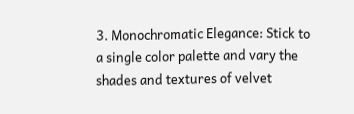3. Monochromatic Elegance: Stick to a single color palette and vary the shades and textures of velvet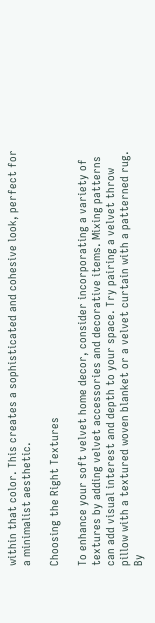within that color. This creates a sophisticated and cohesive look, perfect for a minimalist aesthetic.

Choosing the Right Textures

To enhance your soft velvet home decor, consider incorporating a variety of textures by adding velvet accessories and decorative items. Mixing patterns can add visual interest and depth to your space. Try pairing a velvet throw pillow with a textured woven blanket or a velvet curtain with a patterned rug. By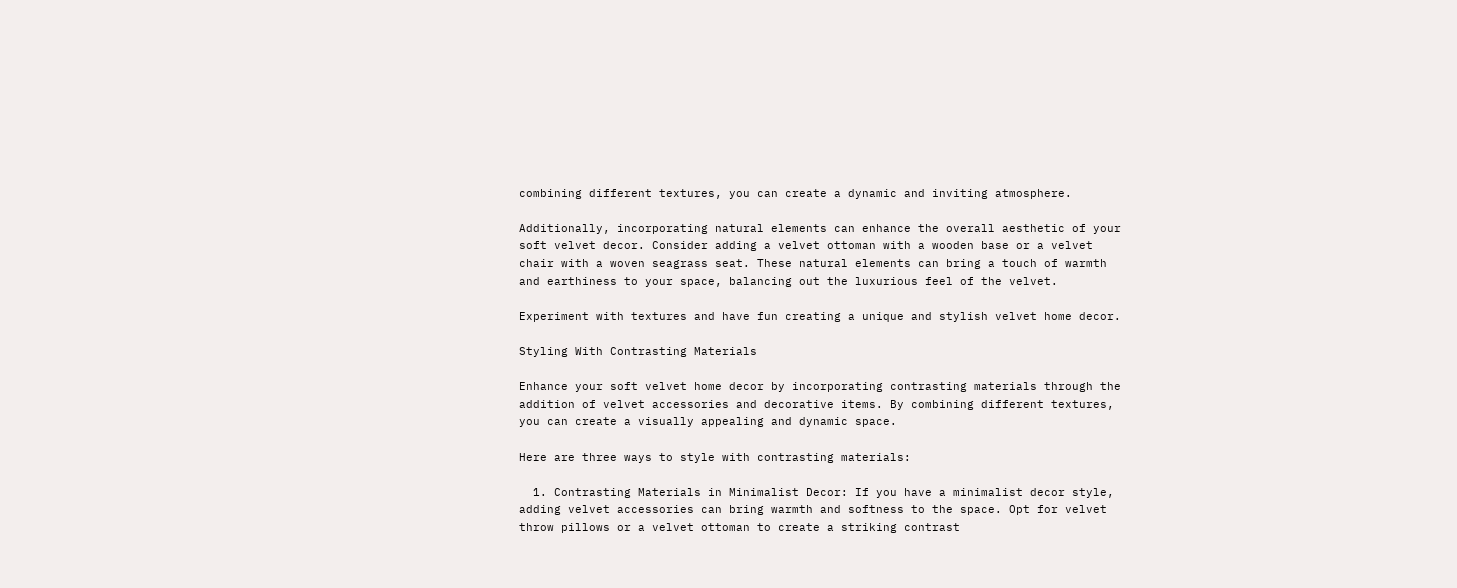combining different textures, you can create a dynamic and inviting atmosphere.

Additionally, incorporating natural elements can enhance the overall aesthetic of your soft velvet decor. Consider adding a velvet ottoman with a wooden base or a velvet chair with a woven seagrass seat. These natural elements can bring a touch of warmth and earthiness to your space, balancing out the luxurious feel of the velvet.

Experiment with textures and have fun creating a unique and stylish velvet home decor.

Styling With Contrasting Materials

Enhance your soft velvet home decor by incorporating contrasting materials through the addition of velvet accessories and decorative items. By combining different textures, you can create a visually appealing and dynamic space.

Here are three ways to style with contrasting materials:

  1. Contrasting Materials in Minimalist Decor: If you have a minimalist decor style, adding velvet accessories can bring warmth and softness to the space. Opt for velvet throw pillows or a velvet ottoman to create a striking contrast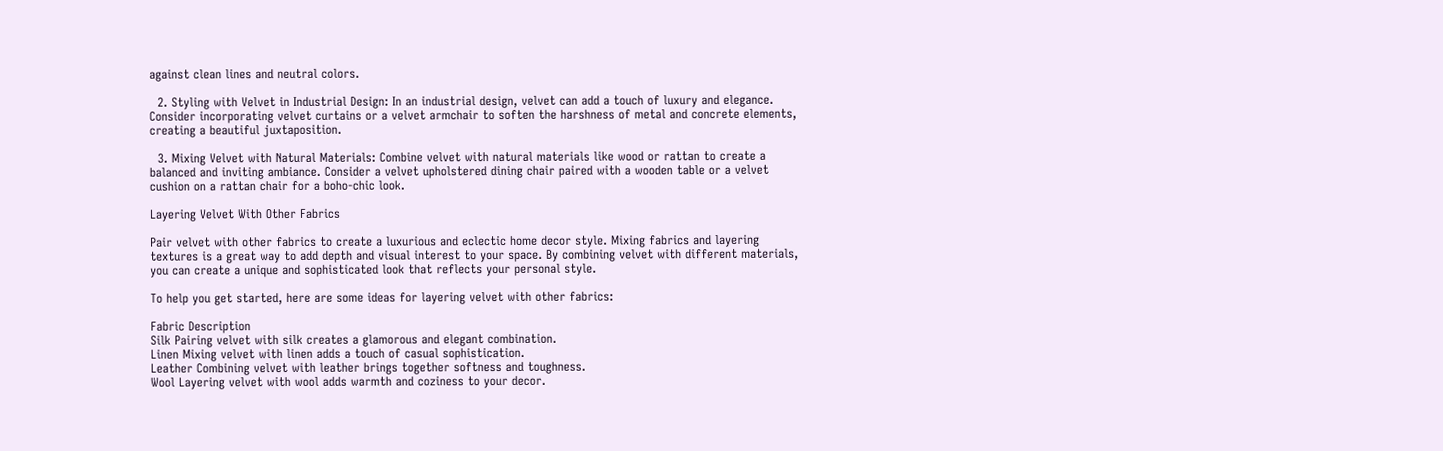against clean lines and neutral colors.

  2. Styling with Velvet in Industrial Design: In an industrial design, velvet can add a touch of luxury and elegance. Consider incorporating velvet curtains or a velvet armchair to soften the harshness of metal and concrete elements, creating a beautiful juxtaposition.

  3. Mixing Velvet with Natural Materials: Combine velvet with natural materials like wood or rattan to create a balanced and inviting ambiance. Consider a velvet upholstered dining chair paired with a wooden table or a velvet cushion on a rattan chair for a boho-chic look.

Layering Velvet With Other Fabrics

Pair velvet with other fabrics to create a luxurious and eclectic home decor style. Mixing fabrics and layering textures is a great way to add depth and visual interest to your space. By combining velvet with different materials, you can create a unique and sophisticated look that reflects your personal style.

To help you get started, here are some ideas for layering velvet with other fabrics:

Fabric Description
Silk Pairing velvet with silk creates a glamorous and elegant combination.
Linen Mixing velvet with linen adds a touch of casual sophistication.
Leather Combining velvet with leather brings together softness and toughness.
Wool Layering velvet with wool adds warmth and coziness to your decor.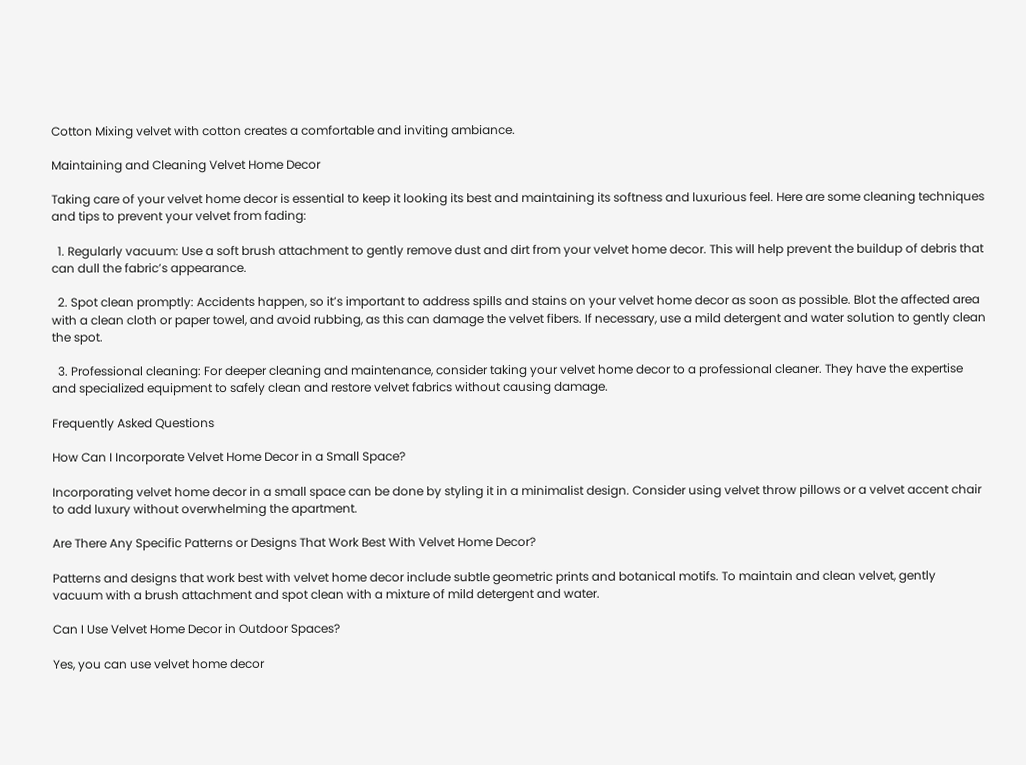Cotton Mixing velvet with cotton creates a comfortable and inviting ambiance.

Maintaining and Cleaning Velvet Home Decor

Taking care of your velvet home decor is essential to keep it looking its best and maintaining its softness and luxurious feel. Here are some cleaning techniques and tips to prevent your velvet from fading:

  1. Regularly vacuum: Use a soft brush attachment to gently remove dust and dirt from your velvet home decor. This will help prevent the buildup of debris that can dull the fabric’s appearance.

  2. Spot clean promptly: Accidents happen, so it’s important to address spills and stains on your velvet home decor as soon as possible. Blot the affected area with a clean cloth or paper towel, and avoid rubbing, as this can damage the velvet fibers. If necessary, use a mild detergent and water solution to gently clean the spot.

  3. Professional cleaning: For deeper cleaning and maintenance, consider taking your velvet home decor to a professional cleaner. They have the expertise and specialized equipment to safely clean and restore velvet fabrics without causing damage.

Frequently Asked Questions

How Can I Incorporate Velvet Home Decor in a Small Space?

Incorporating velvet home decor in a small space can be done by styling it in a minimalist design. Consider using velvet throw pillows or a velvet accent chair to add luxury without overwhelming the apartment.

Are There Any Specific Patterns or Designs That Work Best With Velvet Home Decor?

Patterns and designs that work best with velvet home decor include subtle geometric prints and botanical motifs. To maintain and clean velvet, gently vacuum with a brush attachment and spot clean with a mixture of mild detergent and water.

Can I Use Velvet Home Decor in Outdoor Spaces?

Yes, you can use velvet home decor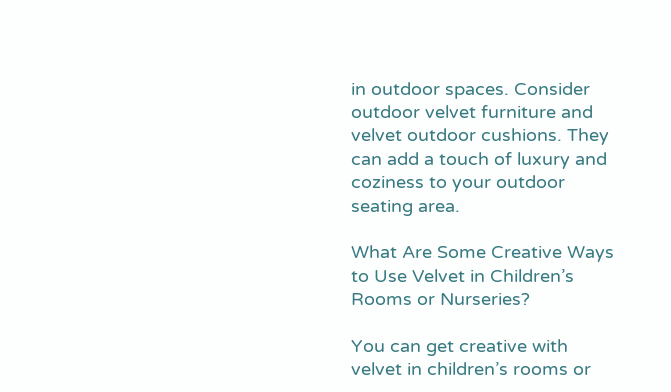in outdoor spaces. Consider outdoor velvet furniture and velvet outdoor cushions. They can add a touch of luxury and coziness to your outdoor seating area.

What Are Some Creative Ways to Use Velvet in Children’s Rooms or Nurseries?

You can get creative with velvet in children’s rooms or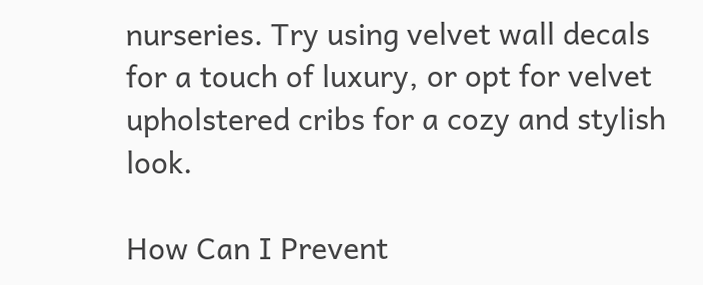nurseries. Try using velvet wall decals for a touch of luxury, or opt for velvet upholstered cribs for a cozy and stylish look.

How Can I Prevent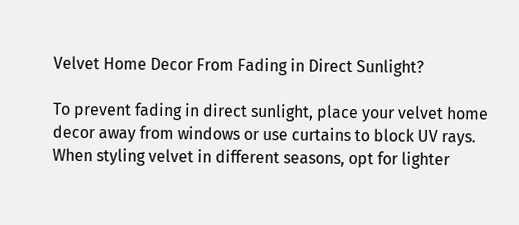Velvet Home Decor From Fading in Direct Sunlight?

To prevent fading in direct sunlight, place your velvet home decor away from windows or use curtains to block UV rays. When styling velvet in different seasons, opt for lighter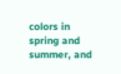colors in spring and summer, and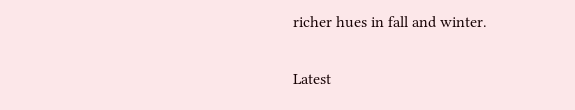richer hues in fall and winter.

Latest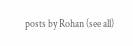posts by Rohan (see all)